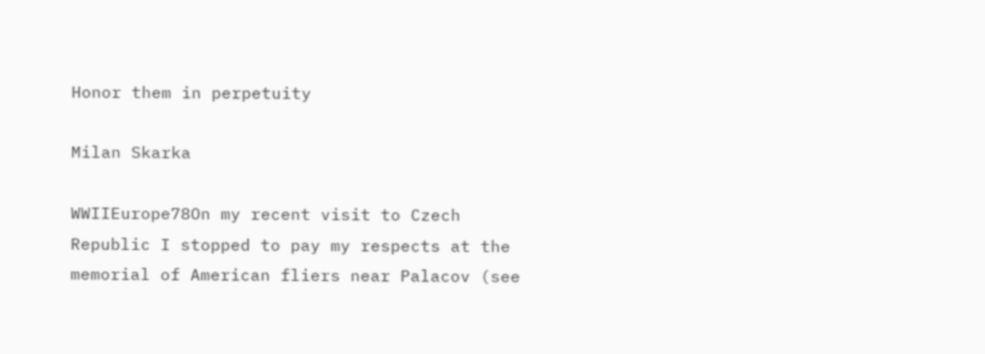Honor them in perpetuity

Milan Skarka

WWIIEurope78On my recent visit to Czech Republic I stopped to pay my respects at the memorial of American fliers near Palacov (see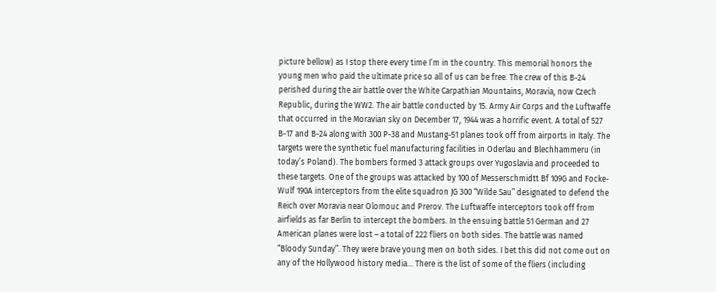picture bellow) as I stop there every time I’m in the country. This memorial honors the young men who paid the ultimate price so all of us can be free. The crew of this B-24 perished during the air battle over the White Carpathian Mountains, Moravia, now Czech Republic, during the WW2. The air battle conducted by 15. Army Air Corps and the Luftwaffe that occurred in the Moravian sky on December 17, 1944 was a horrific event. A total of 527 B-17 and B-24 along with 300 P-38 and Mustang-51 planes took off from airports in Italy. The targets were the synthetic fuel manufacturing facilities in Oderlau and Blechhammeru (in today’s Poland). The bombers formed 3 attack groups over Yugoslavia and proceeded to these targets. One of the groups was attacked by 100 of Messerschmidtt Bf 109G and Focke-Wulf 190A interceptors from the elite squadron JG 300 “Wilde Sau” designated to defend the Reich over Moravia near Olomouc and Prerov. The Luftwaffe interceptors took off from airfields as far Berlin to intercept the bombers. In the ensuing battle 51 German and 27 American planes were lost – a total of 222 fliers on both sides. The battle was named “Bloody Sunday”. They were brave young men on both sides. I bet this did not come out on any of the Hollywood history media… There is the list of some of the fliers (including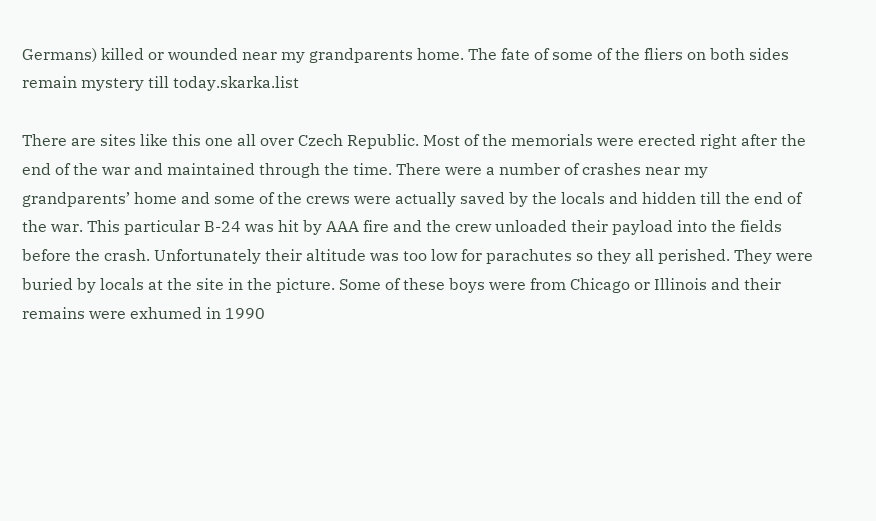Germans) killed or wounded near my grandparents home. The fate of some of the fliers on both sides remain mystery till today.skarka.list

There are sites like this one all over Czech Republic. Most of the memorials were erected right after the end of the war and maintained through the time. There were a number of crashes near my grandparents’ home and some of the crews were actually saved by the locals and hidden till the end of the war. This particular B-24 was hit by AAA fire and the crew unloaded their payload into the fields before the crash. Unfortunately their altitude was too low for parachutes so they all perished. They were buried by locals at the site in the picture. Some of these boys were from Chicago or Illinois and their remains were exhumed in 1990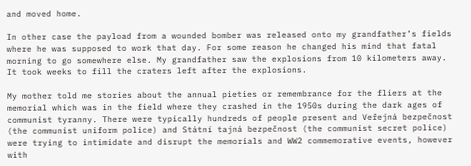and moved home.

In other case the payload from a wounded bomber was released onto my grandfather’s fields where he was supposed to work that day. For some reason he changed his mind that fatal morning to go somewhere else. My grandfather saw the explosions from 10 kilometers away. It took weeks to fill the craters left after the explosions.

My mother told me stories about the annual pieties or remembrance for the fliers at the memorial which was in the field where they crashed in the 1950s during the dark ages of communist tyranny. There were typically hundreds of people present and Veřejná bezpečnost (the communist uniform police) and Státní tajná bezpečnost (the communist secret police) were trying to intimidate and disrupt the memorials and WW2 commemorative events, however with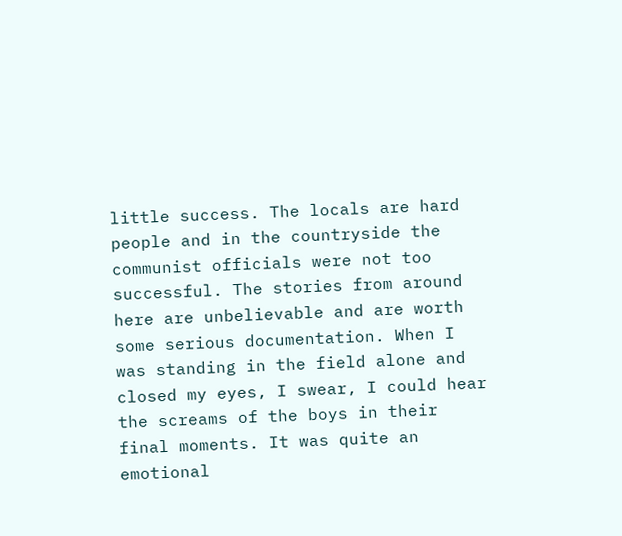little success. The locals are hard people and in the countryside the communist officials were not too successful. The stories from around here are unbelievable and are worth some serious documentation. When I was standing in the field alone and closed my eyes, I swear, I could hear the screams of the boys in their final moments. It was quite an emotional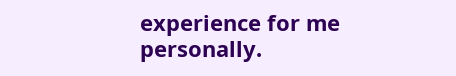experience for me personally.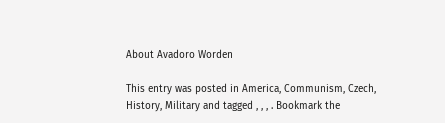About Avadoro Worden

This entry was posted in America, Communism, Czech, History, Military and tagged , , , . Bookmark the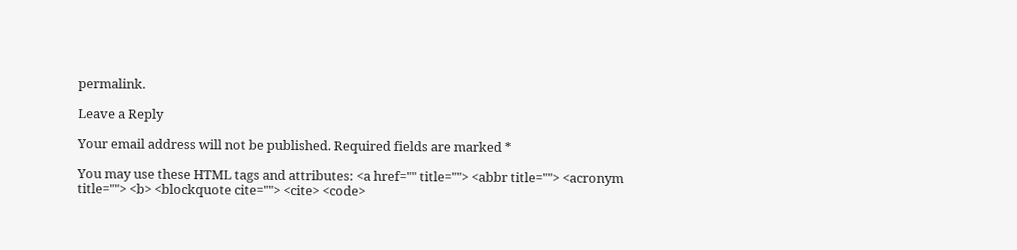permalink.

Leave a Reply

Your email address will not be published. Required fields are marked *

You may use these HTML tags and attributes: <a href="" title=""> <abbr title=""> <acronym title=""> <b> <blockquote cite=""> <cite> <code>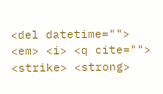<del datetime=""> <em> <i> <q cite=""> <strike> <strong>